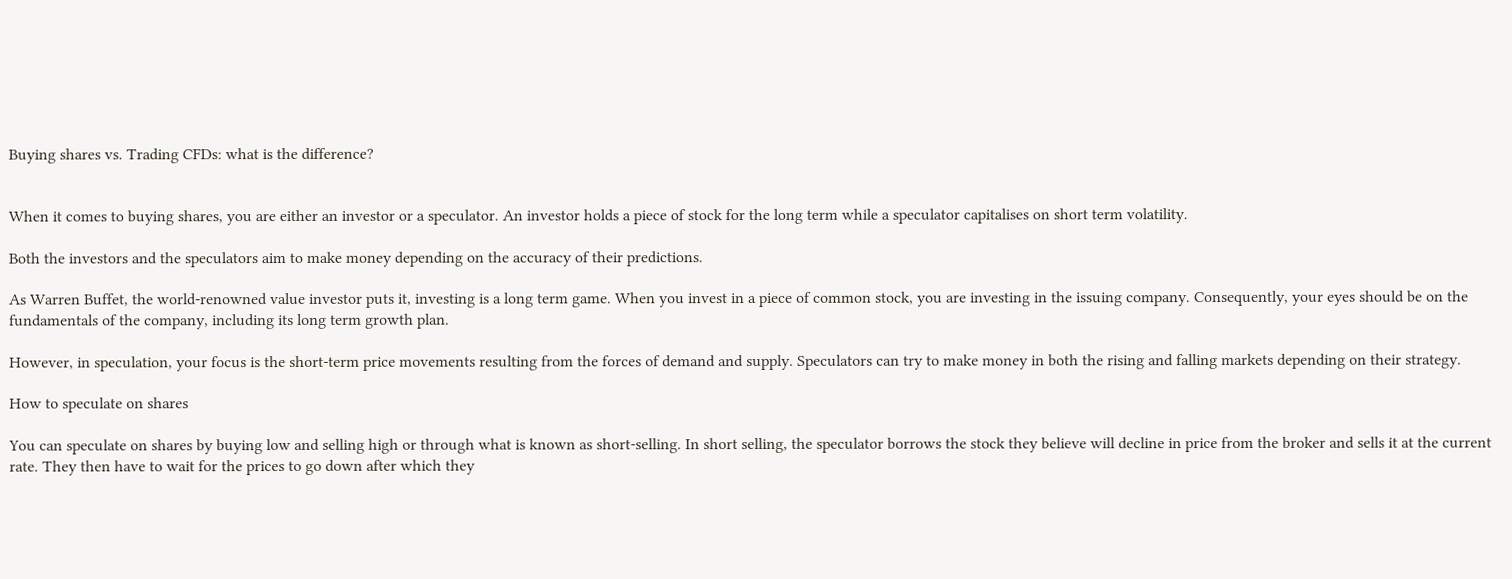Buying shares vs. Trading CFDs: what is the difference?


When it comes to buying shares, you are either an investor or a speculator. An investor holds a piece of stock for the long term while a speculator capitalises on short term volatility.

Both the investors and the speculators aim to make money depending on the accuracy of their predictions.

As Warren Buffet, the world-renowned value investor puts it, investing is a long term game. When you invest in a piece of common stock, you are investing in the issuing company. Consequently, your eyes should be on the fundamentals of the company, including its long term growth plan.

However, in speculation, your focus is the short-term price movements resulting from the forces of demand and supply. Speculators can try to make money in both the rising and falling markets depending on their strategy.

How to speculate on shares

You can speculate on shares by buying low and selling high or through what is known as short-selling. In short selling, the speculator borrows the stock they believe will decline in price from the broker and sells it at the current rate. They then have to wait for the prices to go down after which they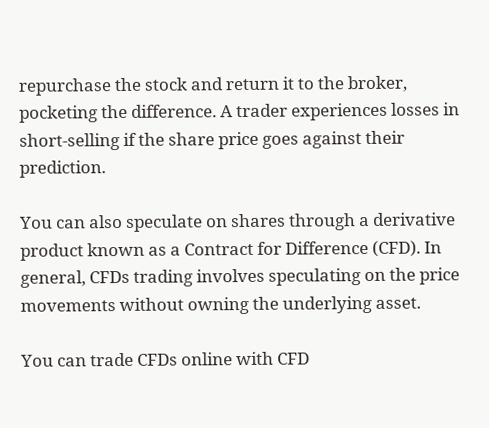repurchase the stock and return it to the broker, pocketing the difference. A trader experiences losses in short-selling if the share price goes against their prediction.

You can also speculate on shares through a derivative product known as a Contract for Difference (CFD). In general, CFDs trading involves speculating on the price movements without owning the underlying asset.

You can trade CFDs online with CFD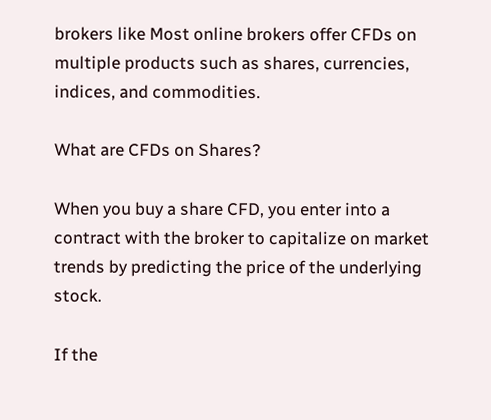brokers like Most online brokers offer CFDs on multiple products such as shares, currencies, indices, and commodities.

What are CFDs on Shares?

When you buy a share CFD, you enter into a contract with the broker to capitalize on market trends by predicting the price of the underlying stock.

If the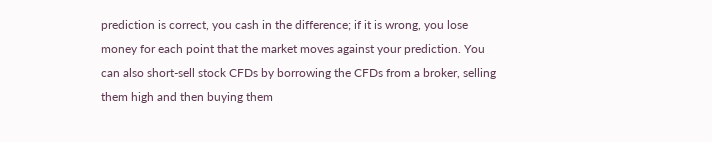prediction is correct, you cash in the difference; if it is wrong, you lose money for each point that the market moves against your prediction. You can also short-sell stock CFDs by borrowing the CFDs from a broker, selling them high and then buying them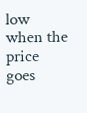low when the price goes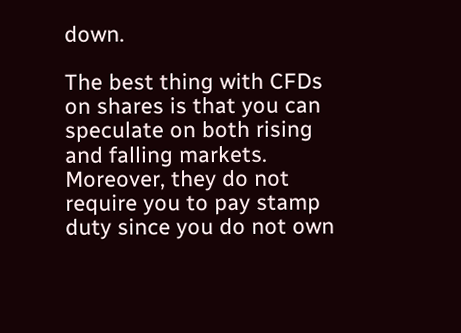down.

The best thing with CFDs on shares is that you can speculate on both rising and falling markets. Moreover, they do not require you to pay stamp duty since you do not own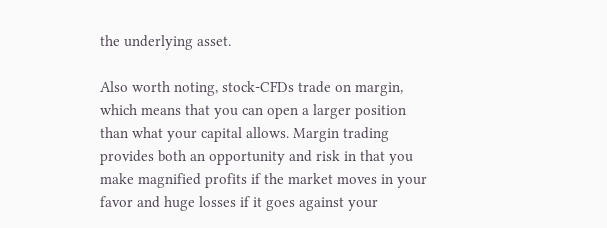the underlying asset.

Also worth noting, stock-CFDs trade on margin, which means that you can open a larger position than what your capital allows. Margin trading provides both an opportunity and risk in that you make magnified profits if the market moves in your favor and huge losses if it goes against your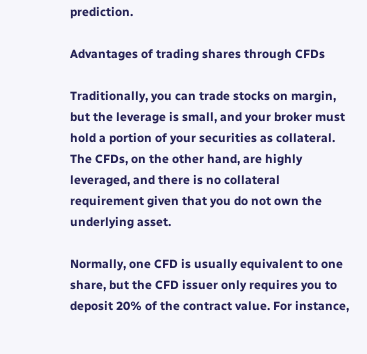prediction.

Advantages of trading shares through CFDs

Traditionally, you can trade stocks on margin, but the leverage is small, and your broker must hold a portion of your securities as collateral. The CFDs, on the other hand, are highly leveraged, and there is no collateral requirement given that you do not own the underlying asset.

Normally, one CFD is usually equivalent to one share, but the CFD issuer only requires you to deposit 20% of the contract value. For instance,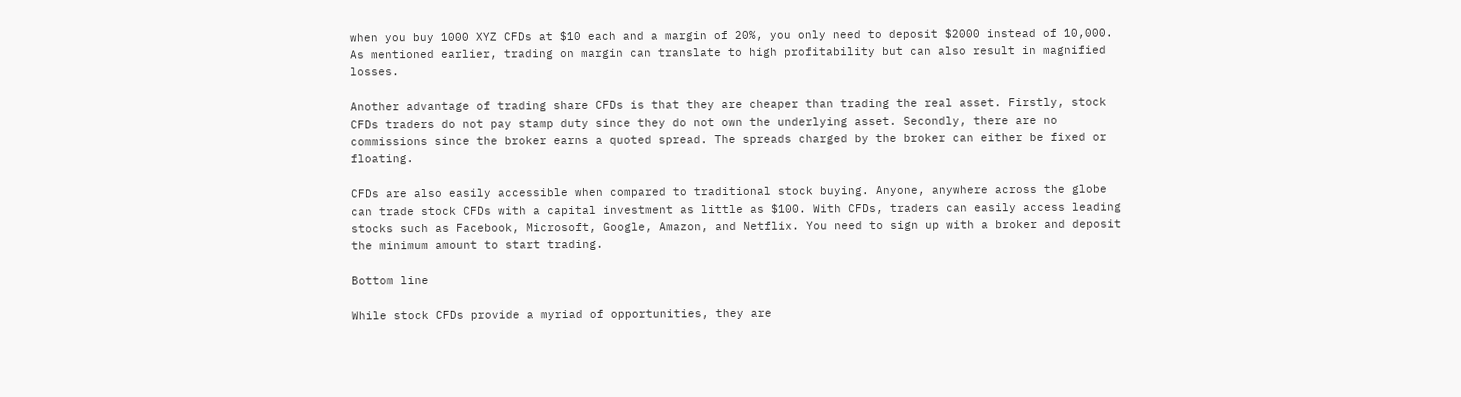when you buy 1000 XYZ CFDs at $10 each and a margin of 20%, you only need to deposit $2000 instead of 10,000. As mentioned earlier, trading on margin can translate to high profitability but can also result in magnified losses.

Another advantage of trading share CFDs is that they are cheaper than trading the real asset. Firstly, stock CFDs traders do not pay stamp duty since they do not own the underlying asset. Secondly, there are no commissions since the broker earns a quoted spread. The spreads charged by the broker can either be fixed or floating.

CFDs are also easily accessible when compared to traditional stock buying. Anyone, anywhere across the globe can trade stock CFDs with a capital investment as little as $100. With CFDs, traders can easily access leading stocks such as Facebook, Microsoft, Google, Amazon, and Netflix. You need to sign up with a broker and deposit the minimum amount to start trading.

Bottom line

While stock CFDs provide a myriad of opportunities, they are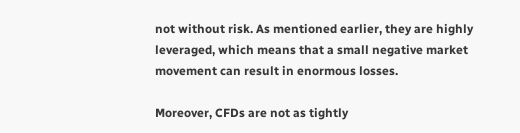not without risk. As mentioned earlier, they are highly leveraged, which means that a small negative market movement can result in enormous losses.

Moreover, CFDs are not as tightly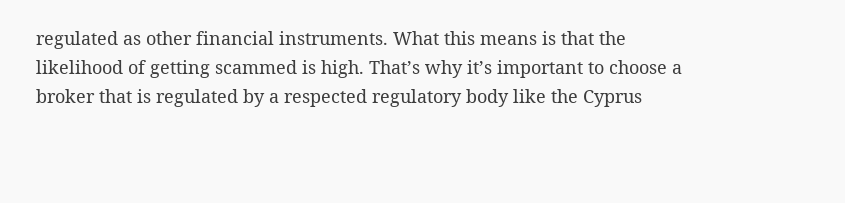regulated as other financial instruments. What this means is that the likelihood of getting scammed is high. That’s why it’s important to choose a broker that is regulated by a respected regulatory body like the Cyprus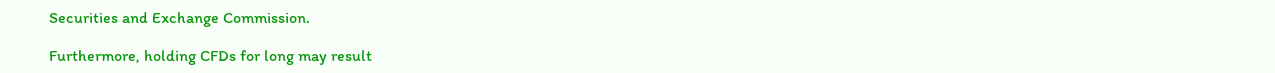Securities and Exchange Commission.

Furthermore, holding CFDs for long may result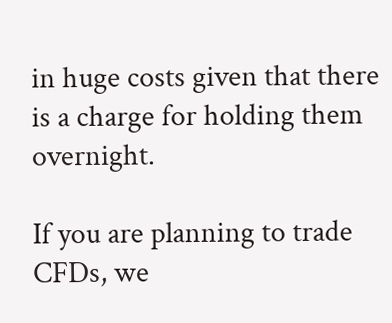in huge costs given that there is a charge for holding them overnight.

If you are planning to trade CFDs, we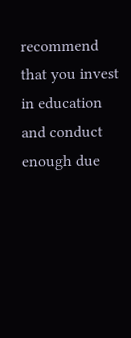recommend that you invest in education and conduct enough due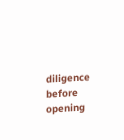diligence before opening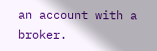an account with a broker.